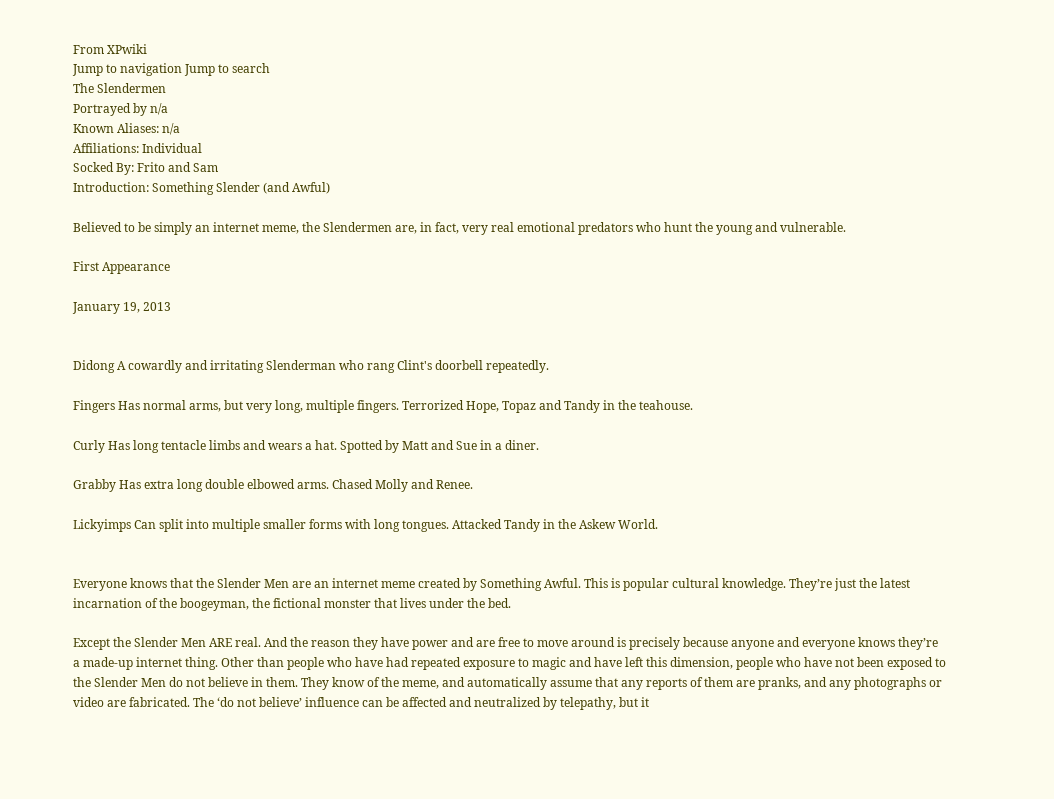From XPwiki
Jump to navigation Jump to search
The Slendermen
Portrayed by n/a
Known Aliases: n/a
Affiliations: Individual
Socked By: Frito and Sam
Introduction: Something Slender (and Awful)

Believed to be simply an internet meme, the Slendermen are, in fact, very real emotional predators who hunt the young and vulnerable.

First Appearance

January 19, 2013


Didong A cowardly and irritating Slenderman who rang Clint's doorbell repeatedly.

Fingers Has normal arms, but very long, multiple fingers. Terrorized Hope, Topaz and Tandy in the teahouse.

Curly Has long tentacle limbs and wears a hat. Spotted by Matt and Sue in a diner.

Grabby Has extra long double elbowed arms. Chased Molly and Renee.

Lickyimps Can split into multiple smaller forms with long tongues. Attacked Tandy in the Askew World.


Everyone knows that the Slender Men are an internet meme created by Something Awful. This is popular cultural knowledge. They’re just the latest incarnation of the boogeyman, the fictional monster that lives under the bed.

Except the Slender Men ARE real. And the reason they have power and are free to move around is precisely because anyone and everyone knows they’re a made-up internet thing. Other than people who have had repeated exposure to magic and have left this dimension, people who have not been exposed to the Slender Men do not believe in them. They know of the meme, and automatically assume that any reports of them are pranks, and any photographs or video are fabricated. The ‘do not believe’ influence can be affected and neutralized by telepathy, but it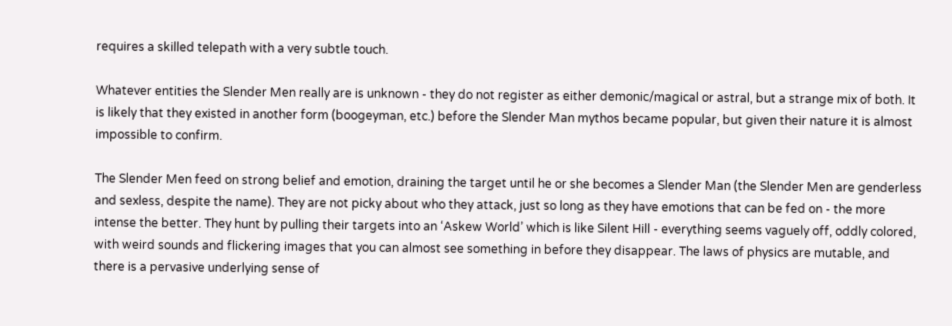requires a skilled telepath with a very subtle touch.

Whatever entities the Slender Men really are is unknown - they do not register as either demonic/magical or astral, but a strange mix of both. It is likely that they existed in another form (boogeyman, etc.) before the Slender Man mythos became popular, but given their nature it is almost impossible to confirm.

The Slender Men feed on strong belief and emotion, draining the target until he or she becomes a Slender Man (the Slender Men are genderless and sexless, despite the name). They are not picky about who they attack, just so long as they have emotions that can be fed on - the more intense the better. They hunt by pulling their targets into an ‘Askew World’ which is like Silent Hill - everything seems vaguely off, oddly colored, with weird sounds and flickering images that you can almost see something in before they disappear. The laws of physics are mutable, and there is a pervasive underlying sense of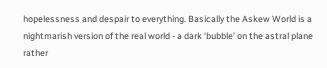hopelessness and despair to everything. Basically the Askew World is a nightmarish version of the real world - a dark ‘bubble’ on the astral plane rather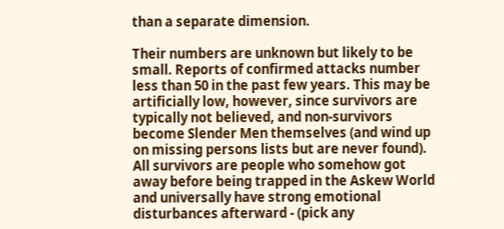than a separate dimension.

Their numbers are unknown but likely to be small. Reports of confirmed attacks number less than 50 in the past few years. This may be artificially low, however, since survivors are typically not believed, and non-survivors become Slender Men themselves (and wind up on missing persons lists but are never found). All survivors are people who somehow got away before being trapped in the Askew World and universally have strong emotional disturbances afterward - (pick any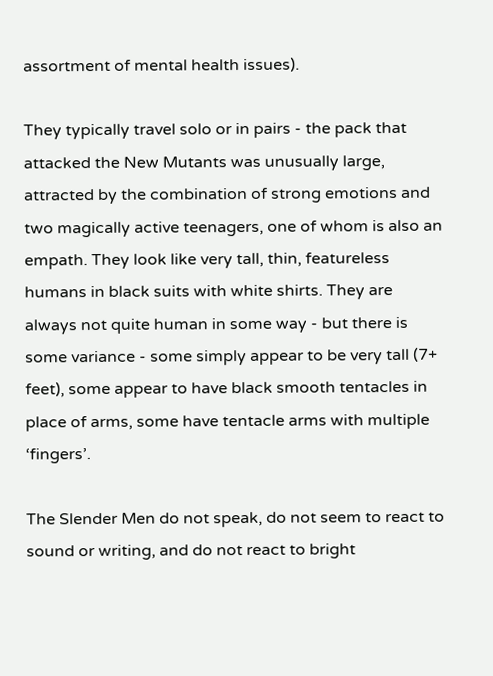assortment of mental health issues).

They typically travel solo or in pairs - the pack that attacked the New Mutants was unusually large, attracted by the combination of strong emotions and two magically active teenagers, one of whom is also an empath. They look like very tall, thin, featureless humans in black suits with white shirts. They are always not quite human in some way - but there is some variance - some simply appear to be very tall (7+ feet), some appear to have black smooth tentacles in place of arms, some have tentacle arms with multiple ‘fingers’.

The Slender Men do not speak, do not seem to react to sound or writing, and do not react to bright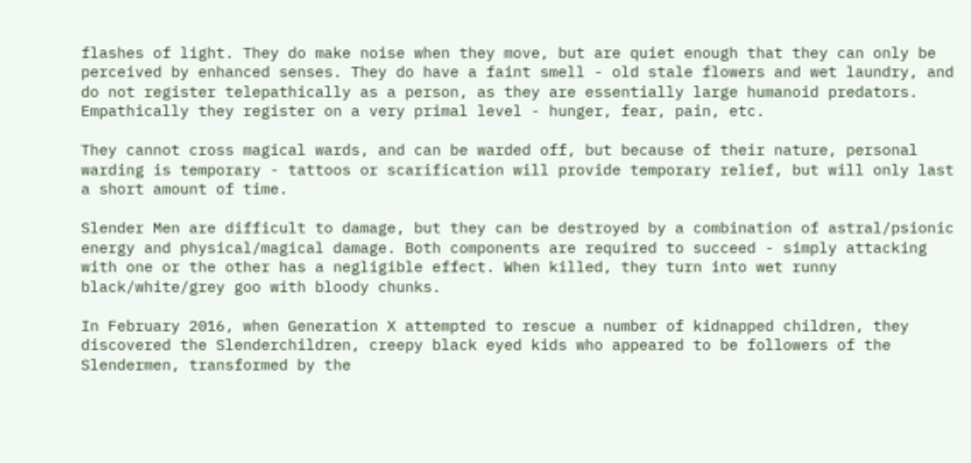flashes of light. They do make noise when they move, but are quiet enough that they can only be perceived by enhanced senses. They do have a faint smell - old stale flowers and wet laundry, and do not register telepathically as a person, as they are essentially large humanoid predators. Empathically they register on a very primal level - hunger, fear, pain, etc.

They cannot cross magical wards, and can be warded off, but because of their nature, personal warding is temporary - tattoos or scarification will provide temporary relief, but will only last a short amount of time.

Slender Men are difficult to damage, but they can be destroyed by a combination of astral/psionic energy and physical/magical damage. Both components are required to succeed - simply attacking with one or the other has a negligible effect. When killed, they turn into wet runny black/white/grey goo with bloody chunks.

In February 2016, when Generation X attempted to rescue a number of kidnapped children, they discovered the Slenderchildren, creepy black eyed kids who appeared to be followers of the Slendermen, transformed by the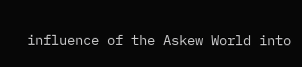influence of the Askew World into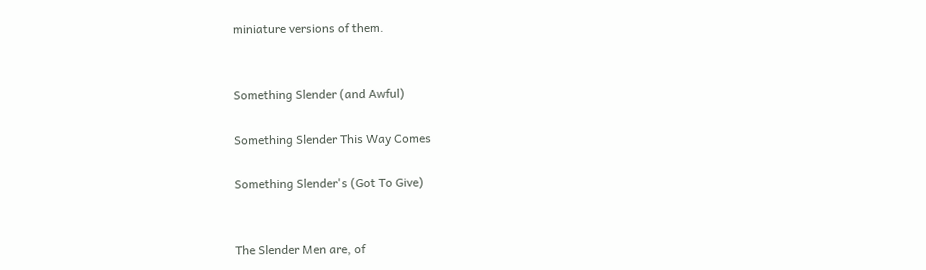miniature versions of them.


Something Slender (and Awful)

Something Slender This Way Comes

Something Slender's (Got To Give)


The Slender Men are, of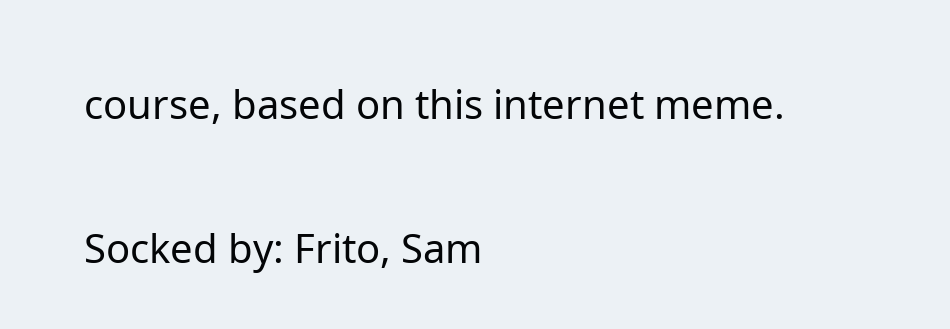course, based on this internet meme.

Socked by: Frito, Sam